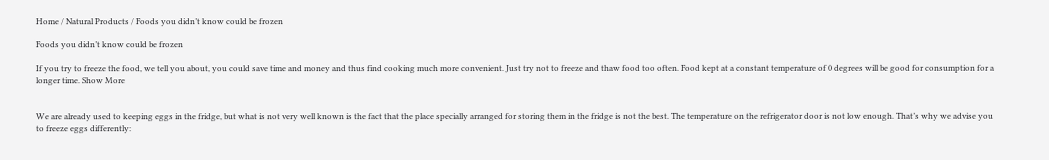Home / Natural Products / Foods you didn’t know could be frozen

Foods you didn’t know could be frozen

If you try to freeze the food, we tell you about, you could save time and money and thus find cooking much more convenient. Just try not to freeze and thaw food too often. Food kept at a constant temperature of 0 degrees will be good for consumption for a longer time. Show More


We are already used to keeping eggs in the fridge, but what is not very well known is the fact that the place specially arranged for storing them in the fridge is not the best. The temperature on the refrigerator door is not low enough. That’s why we advise you to freeze eggs differently: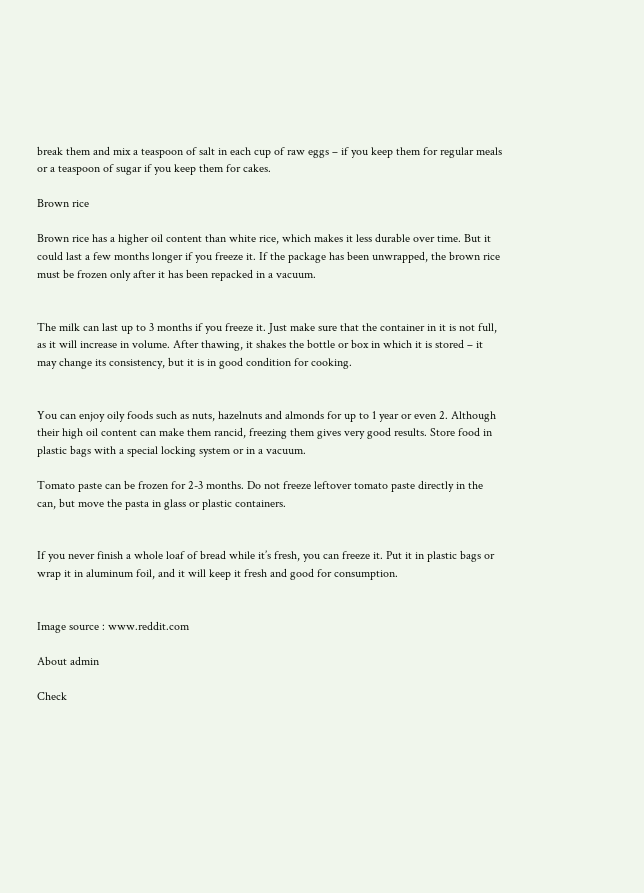break them and mix a teaspoon of salt in each cup of raw eggs – if you keep them for regular meals or a teaspoon of sugar if you keep them for cakes.

Brown rice

Brown rice has a higher oil content than white rice, which makes it less durable over time. But it could last a few months longer if you freeze it. If the package has been unwrapped, the brown rice must be frozen only after it has been repacked in a vacuum.


The milk can last up to 3 months if you freeze it. Just make sure that the container in it is not full, as it will increase in volume. After thawing, it shakes the bottle or box in which it is stored – it may change its consistency, but it is in good condition for cooking.


You can enjoy oily foods such as nuts, hazelnuts and almonds for up to 1 year or even 2. Although their high oil content can make them rancid, freezing them gives very good results. Store food in plastic bags with a special locking system or in a vacuum.

Tomato paste can be frozen for 2-3 months. Do not freeze leftover tomato paste directly in the can, but move the pasta in glass or plastic containers.


If you never finish a whole loaf of bread while it’s fresh, you can freeze it. Put it in plastic bags or wrap it in aluminum foil, and it will keep it fresh and good for consumption.


Image source : www.reddit.com

About admin

Check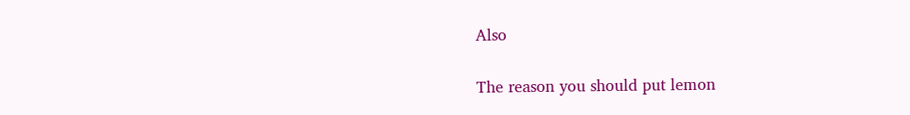Also

The reason you should put lemon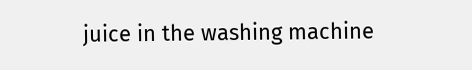juice in the washing machine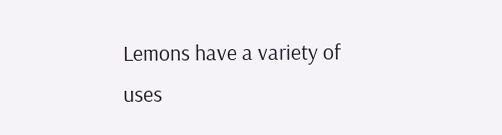Lemons have a variety of uses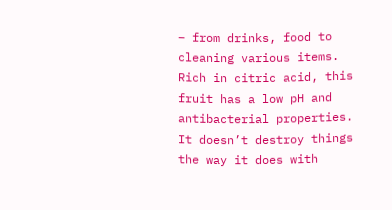– from drinks, food to cleaning various items. Rich in citric acid, this fruit has a low pH and antibacterial properties. It doesn’t destroy things the way it does with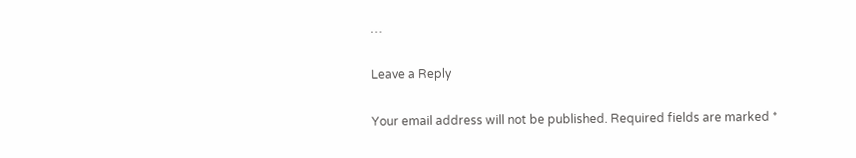…

Leave a Reply

Your email address will not be published. Required fields are marked *